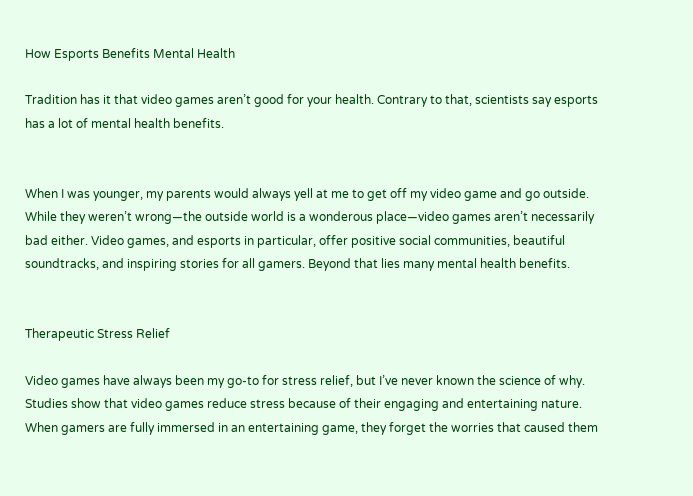How Esports Benefits Mental Health

Tradition has it that video games aren’t good for your health. Contrary to that, scientists say esports has a lot of mental health benefits.


When I was younger, my parents would always yell at me to get off my video game and go outside. While they weren’t wrong—the outside world is a wonderous place—video games aren’t necessarily bad either. Video games, and esports in particular, offer positive social communities, beautiful soundtracks, and inspiring stories for all gamers. Beyond that lies many mental health benefits.


Therapeutic Stress Relief

Video games have always been my go-to for stress relief, but I’ve never known the science of why. Studies show that video games reduce stress because of their engaging and entertaining nature. When gamers are fully immersed in an entertaining game, they forget the worries that caused them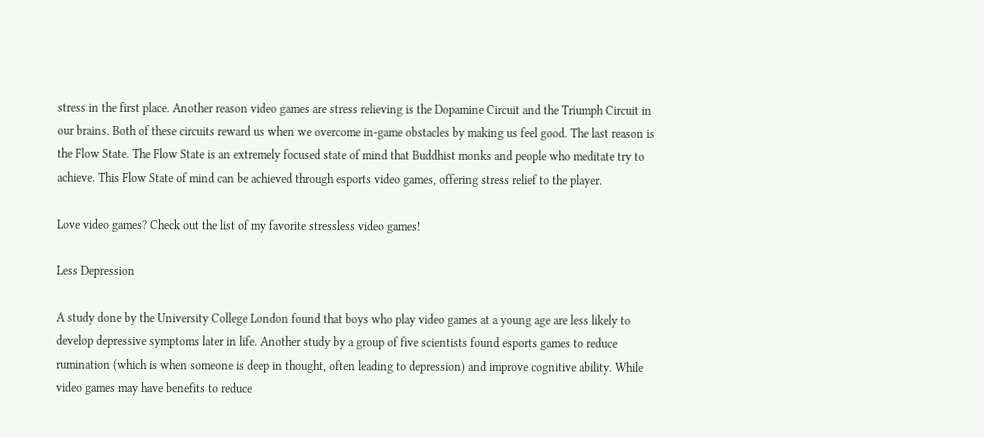stress in the first place. Another reason video games are stress relieving is the Dopamine Circuit and the Triumph Circuit in our brains. Both of these circuits reward us when we overcome in-game obstacles by making us feel good. The last reason is the Flow State. The Flow State is an extremely focused state of mind that Buddhist monks and people who meditate try to achieve. This Flow State of mind can be achieved through esports video games, offering stress relief to the player.

Love video games? Check out the list of my favorite stressless video games!

Less Depression

A study done by the University College London found that boys who play video games at a young age are less likely to develop depressive symptoms later in life. Another study by a group of five scientists found esports games to reduce rumination (which is when someone is deep in thought, often leading to depression) and improve cognitive ability. While video games may have benefits to reduce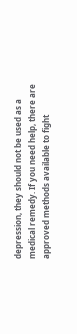depression, they should not be used as a medical remedy. If you need help, there are approved methods available to fight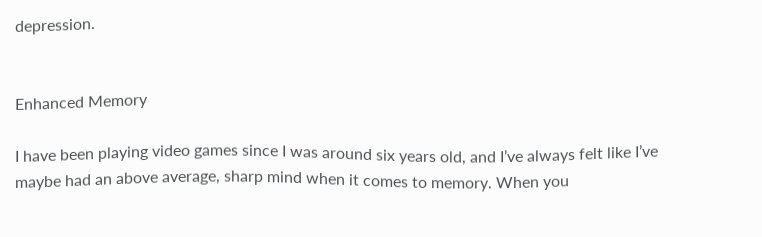depression.


Enhanced Memory

I have been playing video games since I was around six years old, and I’ve always felt like I’ve maybe had an above average, sharp mind when it comes to memory. When you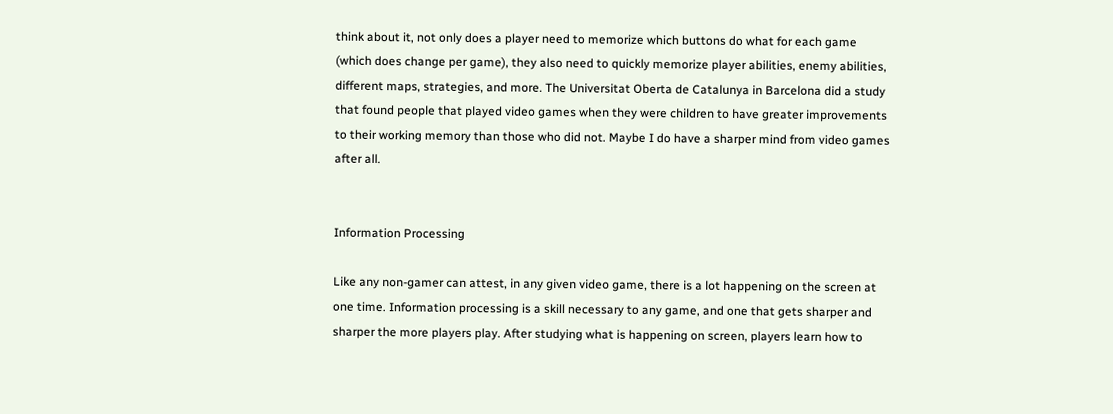think about it, not only does a player need to memorize which buttons do what for each game (which does change per game), they also need to quickly memorize player abilities, enemy abilities, different maps, strategies, and more. The Universitat Oberta de Catalunya in Barcelona did a study that found people that played video games when they were children to have greater improvements to their working memory than those who did not. Maybe I do have a sharper mind from video games after all.


Information Processing

Like any non-gamer can attest, in any given video game, there is a lot happening on the screen at one time. Information processing is a skill necessary to any game, and one that gets sharper and sharper the more players play. After studying what is happening on screen, players learn how to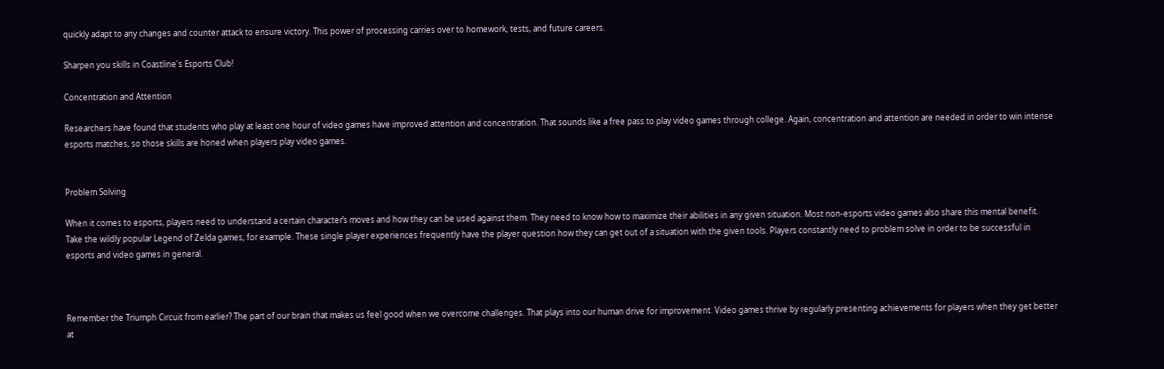quickly adapt to any changes and counter attack to ensure victory. This power of processing carries over to homework, tests, and future careers.

Sharpen you skills in Coastline's Esports Club!

Concentration and Attention

Researchers have found that students who play at least one hour of video games have improved attention and concentration. That sounds like a free pass to play video games through college. Again, concentration and attention are needed in order to win intense esports matches, so those skills are honed when players play video games.


Problem Solving

When it comes to esports, players need to understand a certain character’s moves and how they can be used against them. They need to know how to maximize their abilities in any given situation. Most non-esports video games also share this mental benefit. Take the wildly popular Legend of Zelda games, for example. These single player experiences frequently have the player question how they can get out of a situation with the given tools. Players constantly need to problem solve in order to be successful in esports and video games in general.



Remember the Triumph Circuit from earlier? The part of our brain that makes us feel good when we overcome challenges. That plays into our human drive for improvement. Video games thrive by regularly presenting achievements for players when they get better at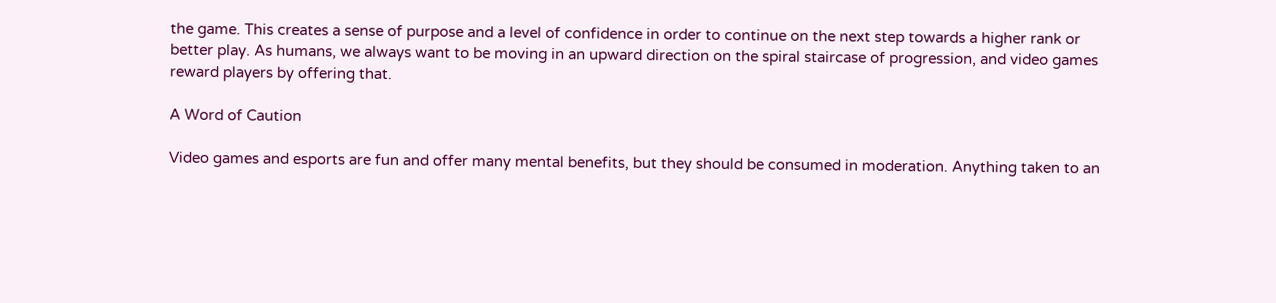the game. This creates a sense of purpose and a level of confidence in order to continue on the next step towards a higher rank or better play. As humans, we always want to be moving in an upward direction on the spiral staircase of progression, and video games reward players by offering that.

A Word of Caution

Video games and esports are fun and offer many mental benefits, but they should be consumed in moderation. Anything taken to an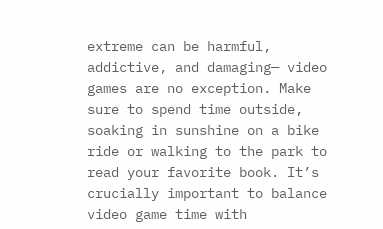extreme can be harmful, addictive, and damaging— video games are no exception. Make sure to spend time outside, soaking in sunshine on a bike ride or walking to the park to read your favorite book. It’s crucially important to balance video game time with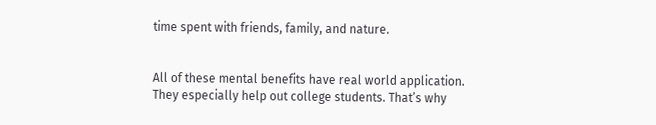time spent with friends, family, and nature.


All of these mental benefits have real world application. They especially help out college students. That’s why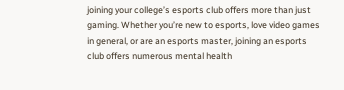joining your college’s esports club offers more than just gaming. Whether you’re new to esports, love video games in general, or are an esports master, joining an esports club offers numerous mental health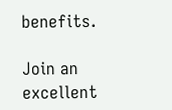benefits.

Join an excellent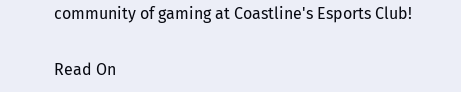community of gaming at Coastline's Esports Club!

Read On